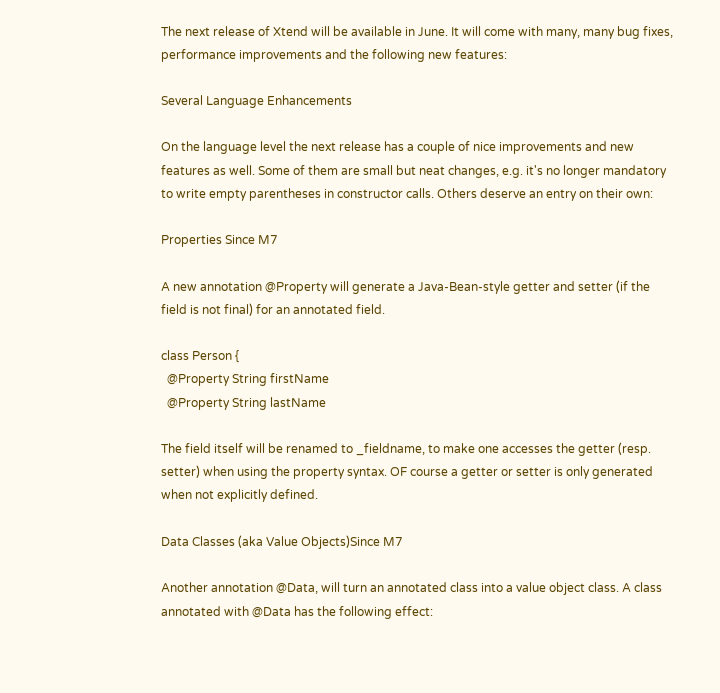The next release of Xtend will be available in June. It will come with many, many bug fixes, performance improvements and the following new features:

Several Language Enhancements

On the language level the next release has a couple of nice improvements and new features as well. Some of them are small but neat changes, e.g. it's no longer mandatory to write empty parentheses in constructor calls. Others deserve an entry on their own:

Properties Since M7

A new annotation @Property will generate a Java-Bean-style getter and setter (if the field is not final) for an annotated field.

class Person {
  @Property String firstName
  @Property String lastName

The field itself will be renamed to _fieldname, to make one accesses the getter (resp. setter) when using the property syntax. OF course a getter or setter is only generated when not explicitly defined.

Data Classes (aka Value Objects)Since M7

Another annotation @Data, will turn an annotated class into a value object class. A class annotated with @Data has the following effect: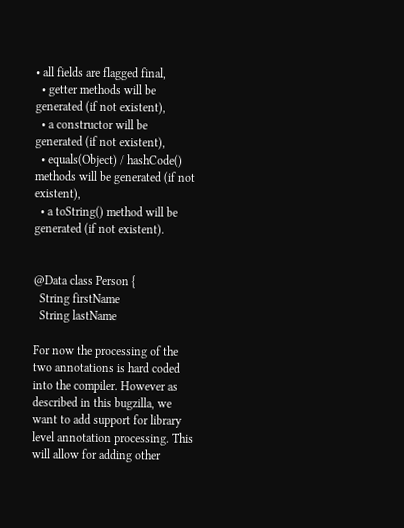• all fields are flagged final,
  • getter methods will be generated (if not existent),
  • a constructor will be generated (if not existent),
  • equals(Object) / hashCode() methods will be generated (if not existent),
  • a toString() method will be generated (if not existent).


@Data class Person {
  String firstName
  String lastName

For now the processing of the two annotations is hard coded into the compiler. However as described in this bugzilla, we want to add support for library level annotation processing. This will allow for adding other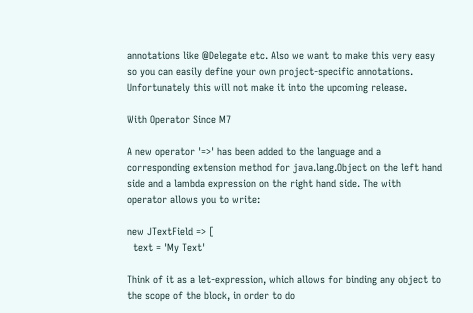annotations like @Delegate etc. Also we want to make this very easy so you can easily define your own project-specific annotations. Unfortunately this will not make it into the upcoming release.

With Operator Since M7

A new operator '=>' has been added to the language and a corresponding extension method for java.lang.Object on the left hand side and a lambda expression on the right hand side. The with operator allows you to write:

new JTextField => [
  text = 'My Text'

Think of it as a let-expression, which allows for binding any object to the scope of the block, in order to do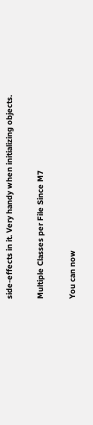side-effects in it. Very handy when initializing objects.

Multiple Classes per File Since M7

You can now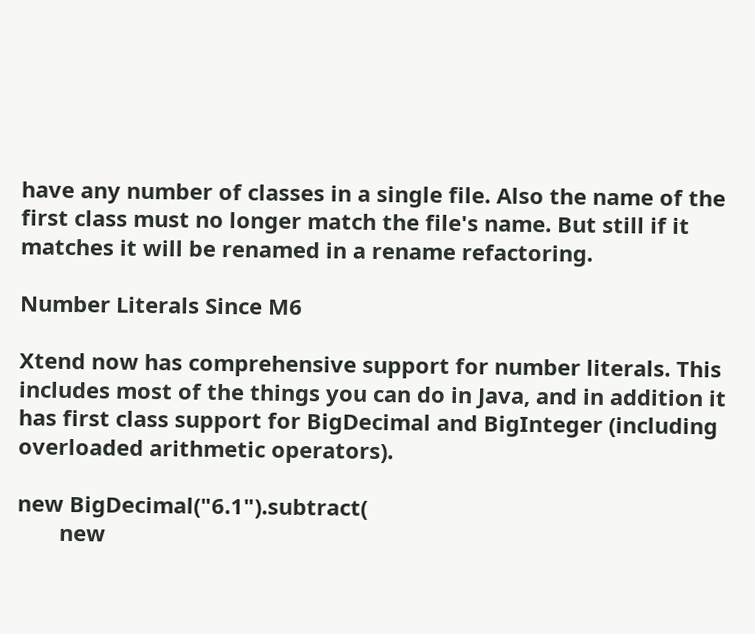have any number of classes in a single file. Also the name of the first class must no longer match the file's name. But still if it matches it will be renamed in a rename refactoring.

Number Literals Since M6

Xtend now has comprehensive support for number literals. This includes most of the things you can do in Java, and in addition it has first class support for BigDecimal and BigInteger (including overloaded arithmetic operators).

new BigDecimal("6.1").subtract(
       new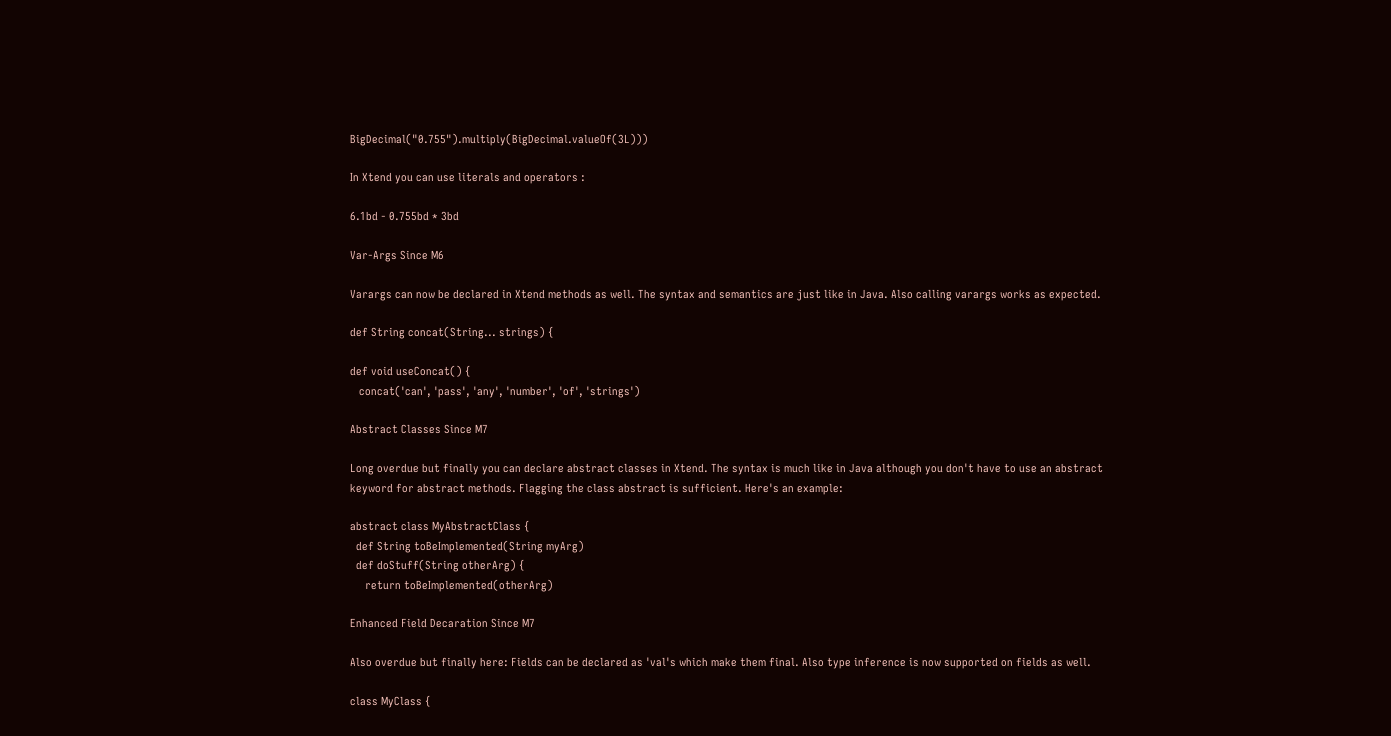BigDecimal("0.755").multiply(BigDecimal.valueOf(3L)))

In Xtend you can use literals and operators :

6.1bd - 0.755bd * 3bd

Var-Args Since M6

Varargs can now be declared in Xtend methods as well. The syntax and semantics are just like in Java. Also calling varargs works as expected.

def String concat(String... strings) {

def void useConcat() {
   concat('can', 'pass', 'any', 'number', 'of', 'strings')

Abstract Classes Since M7

Long overdue but finally you can declare abstract classes in Xtend. The syntax is much like in Java although you don't have to use an abstract keyword for abstract methods. Flagging the class abstract is sufficient. Here's an example:

abstract class MyAbstractClass {
  def String toBeImplemented(String myArg)
  def doStuff(String otherArg) {
     return toBeImplemented(otherArg)

Enhanced Field Decaration Since M7

Also overdue but finally here: Fields can be declared as 'val's which make them final. Also type inference is now supported on fields as well.

class MyClass {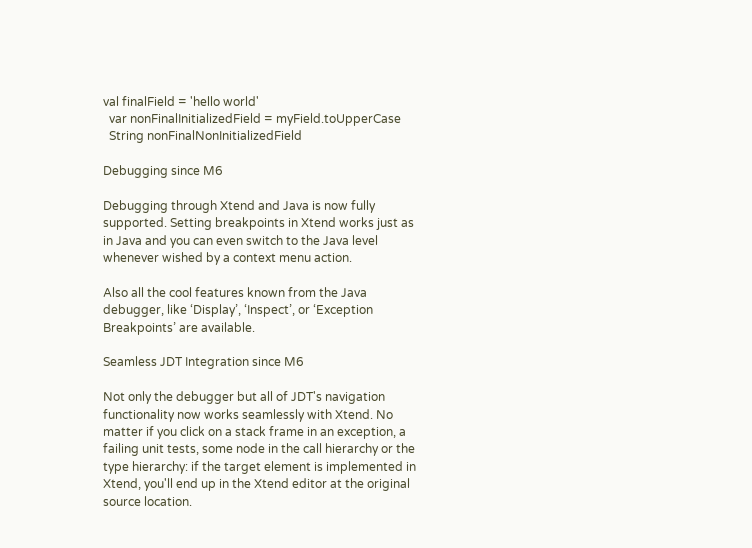val finalField = 'hello world'
  var nonFinalInitializedField = myField.toUpperCase
  String nonFinalNonInitializedField

Debugging since M6

Debugging through Xtend and Java is now fully supported. Setting breakpoints in Xtend works just as in Java and you can even switch to the Java level whenever wished by a context menu action.

Also all the cool features known from the Java debugger, like ‘Display’, ‘Inspect’, or ‘Exception Breakpoints’ are available.

Seamless JDT Integration since M6

Not only the debugger but all of JDT's navigation functionality now works seamlessly with Xtend. No matter if you click on a stack frame in an exception, a failing unit tests, some node in the call hierarchy or the type hierarchy: if the target element is implemented in Xtend, you'll end up in the Xtend editor at the original source location.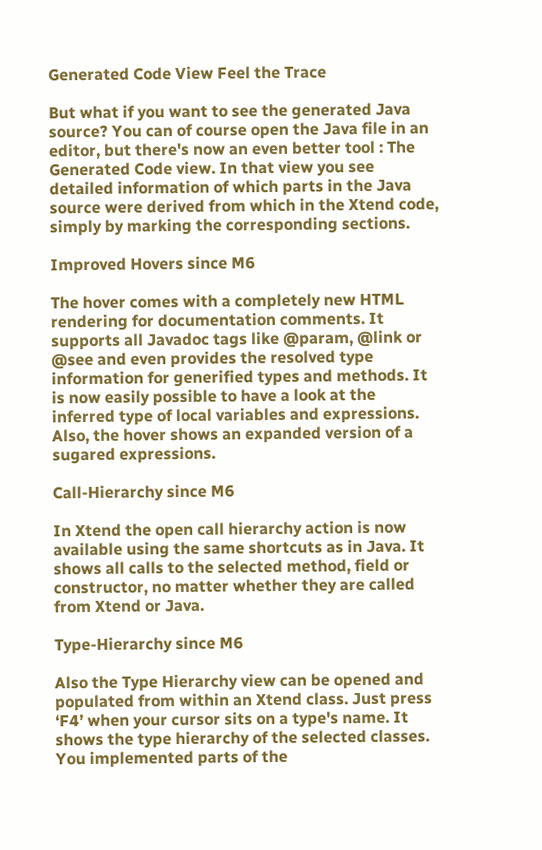Generated Code View Feel the Trace

But what if you want to see the generated Java source? You can of course open the Java file in an editor, but there's now an even better tool : The Generated Code view. In that view you see detailed information of which parts in the Java source were derived from which in the Xtend code, simply by marking the corresponding sections.

Improved Hovers since M6

The hover comes with a completely new HTML rendering for documentation comments. It supports all Javadoc tags like @param, @link or @see and even provides the resolved type information for generified types and methods. It is now easily possible to have a look at the inferred type of local variables and expressions. Also, the hover shows an expanded version of a sugared expressions.

Call-Hierarchy since M6

In Xtend the open call hierarchy action is now available using the same shortcuts as in Java. It shows all calls to the selected method, field or constructor, no matter whether they are called from Xtend or Java.

Type-Hierarchy since M6

Also the Type Hierarchy view can be opened and populated from within an Xtend class. Just press ‘F4’ when your cursor sits on a type's name. It shows the type hierarchy of the selected classes. You implemented parts of the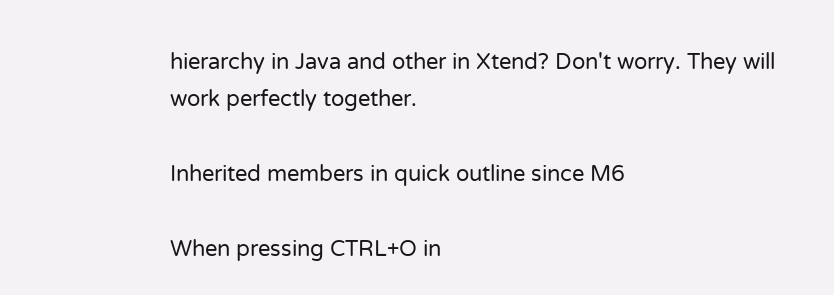hierarchy in Java and other in Xtend? Don't worry. They will work perfectly together.

Inherited members in quick outline since M6

When pressing CTRL+O in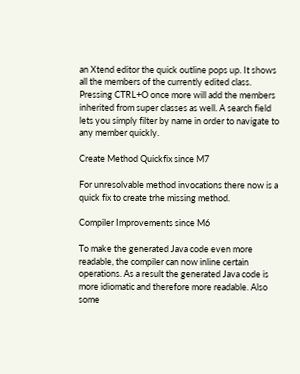an Xtend editor the quick outline pops up. It shows all the members of the currently edited class. Pressing CTRL+O once more will add the members inherited from super classes as well. A search field lets you simply filter by name in order to navigate to any member quickly.

Create Method Quickfix since M7

For unresolvable method invocations there now is a quick fix to create trhe missing method.

Compiler Improvements since M6

To make the generated Java code even more readable, the compiler can now inline certain operations. As a result the generated Java code is more idiomatic and therefore more readable. Also some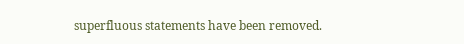superfluous statements have been removed.